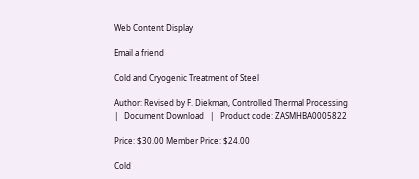Web Content Display

Email a friend

Cold and Cryogenic Treatment of Steel

Author: Revised by F. Diekman, Controlled Thermal Processing   |   Document Download   |   Product code: ZASMHBA0005822

Price: $30.00 Member Price: $24.00

Cold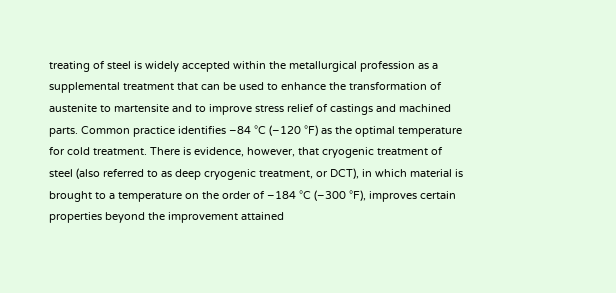treating of steel is widely accepted within the metallurgical profession as a supplemental treatment that can be used to enhance the transformation of austenite to martensite and to improve stress relief of castings and machined parts. Common practice identifies –84 °C (–120 °F) as the optimal temperature for cold treatment. There is evidence, however, that cryogenic treatment of steel (also referred to as deep cryogenic treatment, or DCT), in which material is brought to a temperature on the order of –184 °C (–300 °F), improves certain properties beyond the improvement attained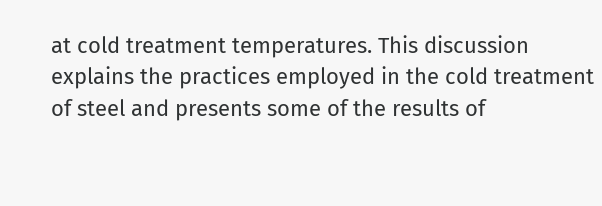at cold treatment temperatures. This discussion explains the practices employed in the cold treatment of steel and presents some of the results of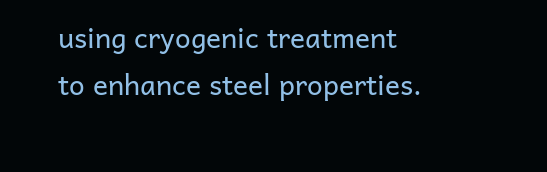using cryogenic treatment to enhance steel properties.